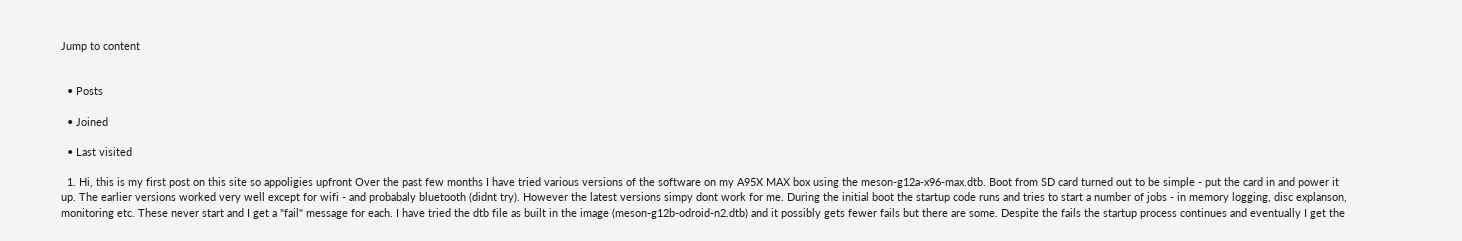Jump to content


  • Posts

  • Joined

  • Last visited

  1. Hi, this is my first post on this site so appoligies upfront Over the past few months I have tried various versions of the software on my A95X MAX box using the meson-g12a-x96-max.dtb. Boot from SD card turned out to be simple - put the card in and power it up. The earlier versions worked very well except for wifi - and probabaly bluetooth (didnt try). However the latest versions simpy dont work for me. During the initial boot the startup code runs and tries to start a number of jobs - in memory logging, disc explanson, monitoring etc. These never start and I get a "fail" message for each. I have tried the dtb file as built in the image (meson-g12b-odroid-n2.dtb) and it possibly gets fewer fails but there are some. Despite the fails the startup process continues and eventually I get the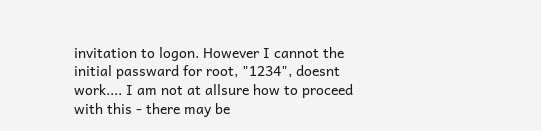invitation to logon. However I cannot the initial passward for root, "1234", doesnt work.... I am not at allsure how to proceed with this - there may be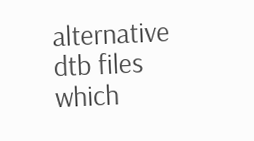alternative dtb files which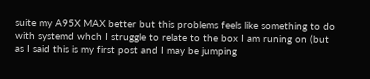suite my A95X MAX better but this problems feels like something to do with systemd whch I struggle to relate to the box I am runing on (but as I said this is my first post and I may be jumping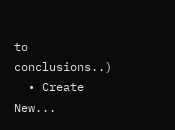to conclusions..)
  • Create New...